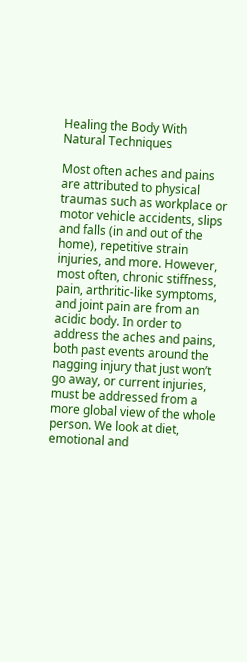Healing the Body With Natural Techniques

Most often aches and pains are attributed to physical traumas such as workplace or motor vehicle accidents, slips and falls (in and out of the home), repetitive strain injuries, and more. However, most often, chronic stiffness, pain, arthritic-like symptoms, and joint pain are from an acidic body. In order to address the aches and pains, both past events around the nagging injury that just won’t go away, or current injuries, must be addressed from a more global view of the whole person. We look at diet, emotional and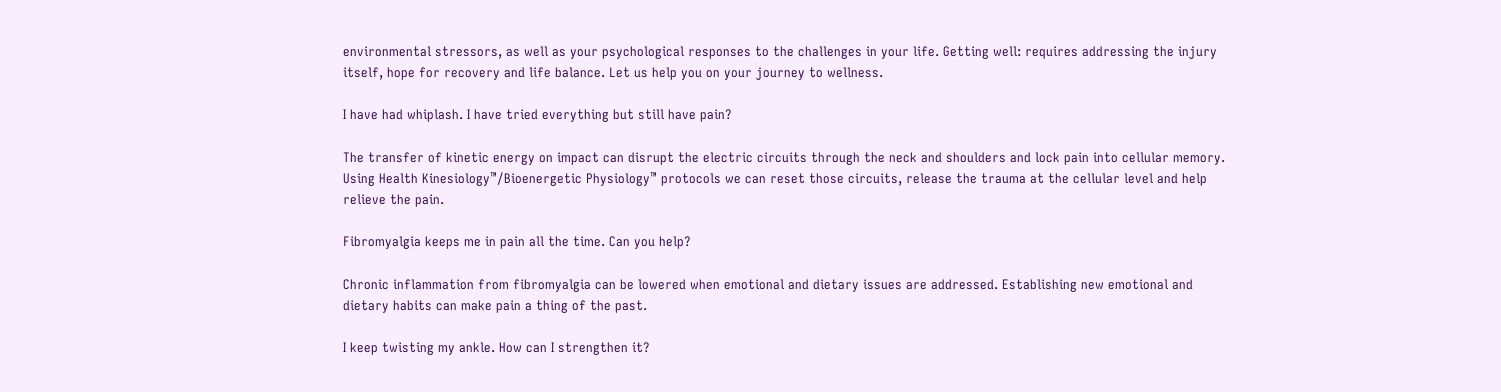environmental stressors, as well as your psychological responses to the challenges in your life. Getting well: requires addressing the injury itself, hope for recovery and life balance. Let us help you on your journey to wellness.

I have had whiplash. I have tried everything but still have pain?

The transfer of kinetic energy on impact can disrupt the electric circuits through the neck and shoulders and lock pain into cellular memory. Using Health Kinesiology™/Bioenergetic Physiology™ protocols we can reset those circuits, release the trauma at the cellular level and help relieve the pain.

Fibromyalgia keeps me in pain all the time. Can you help?

Chronic inflammation from fibromyalgia can be lowered when emotional and dietary issues are addressed. Establishing new emotional and dietary habits can make pain a thing of the past.

I keep twisting my ankle. How can I strengthen it?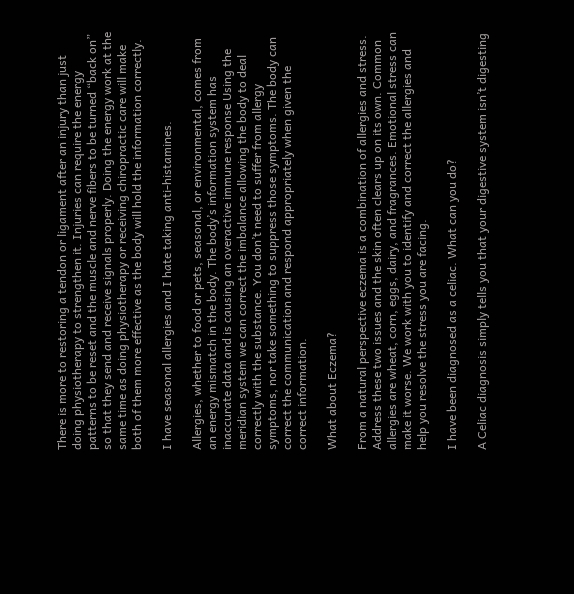There is more to restoring a tendon or ligament after an injury than just doing physiotherapy to strengthen it. Injuries can require the energy patterns to be reset and the muscle and nerve fibers to be turned “back on” so that they send and receive signals properly. Doing the energy work at the same time as doing physiotherapy or receiving chiropractic care will make both of them more effective as the body will hold the information correctly.

I have seasonal allergies and I hate taking anti-histamines.

Allergies, whether to food or pets, seasonal, or environmental, comes from an energy mismatch in the body. The body’s information system has inaccurate data and is causing an overactive immune response Using the meridian system we can correct the imbalance allowing the body to deal correctly with the substance. You don’t need to suffer from allergy symptoms, nor take something to suppress those symptoms. The body can correct the communication and respond appropriately when given the correct information.

What about Eczema?

From a natural perspective eczema is a combination of allergies and stress. Address these two issues and the skin often clears up on its own. Common allergies are wheat, corn, eggs, dairy, and fragrances. Emotional stress can make it worse. We work with you to identify and correct the allergies and help you resolve the stress you are facing.

I have been diagnosed as a celiac. What can you do?

A Celiac diagnosis simply tells you that your digestive system isn’t digesting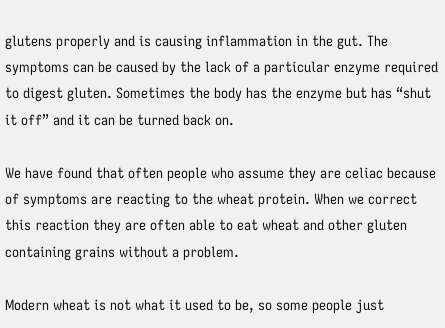glutens properly and is causing inflammation in the gut. The symptoms can be caused by the lack of a particular enzyme required to digest gluten. Sometimes the body has the enzyme but has “shut it off” and it can be turned back on.

We have found that often people who assume they are celiac because of symptoms are reacting to the wheat protein. When we correct this reaction they are often able to eat wheat and other gluten containing grains without a problem.

Modern wheat is not what it used to be, so some people just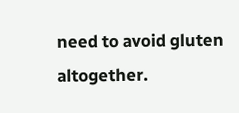need to avoid gluten altogether.